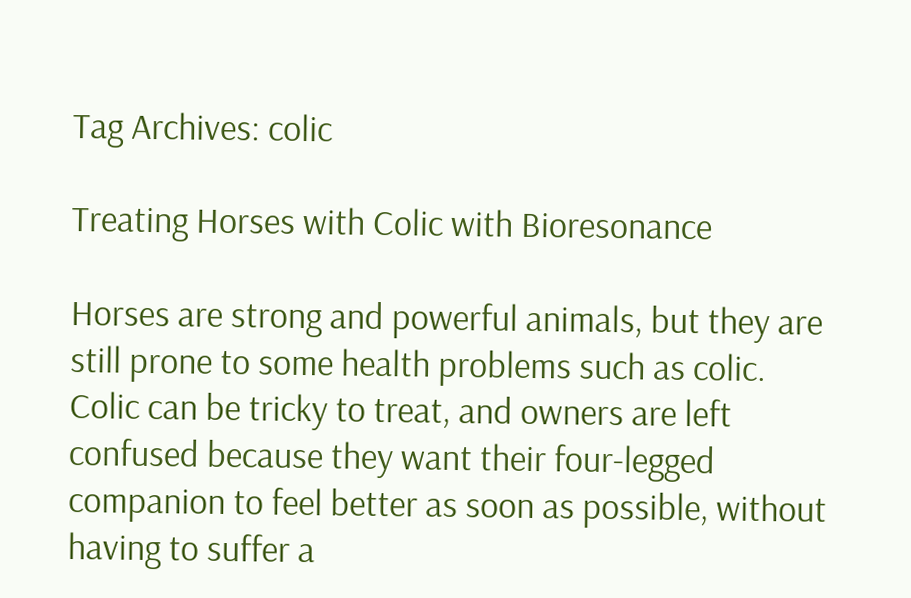Tag Archives: colic

Treating Horses with Colic with Bioresonance

Horses are strong and powerful animals, but they are still prone to some health problems such as colic. Colic can be tricky to treat, and owners are left confused because they want their four-legged companion to feel better as soon as possible, without having to suffer a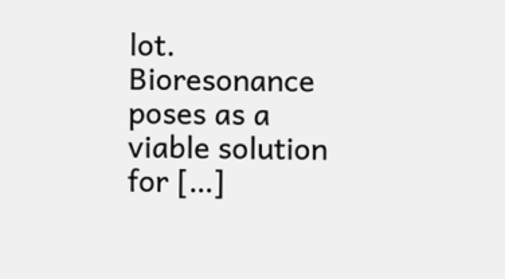lot. Bioresonance poses as a viable solution for […]